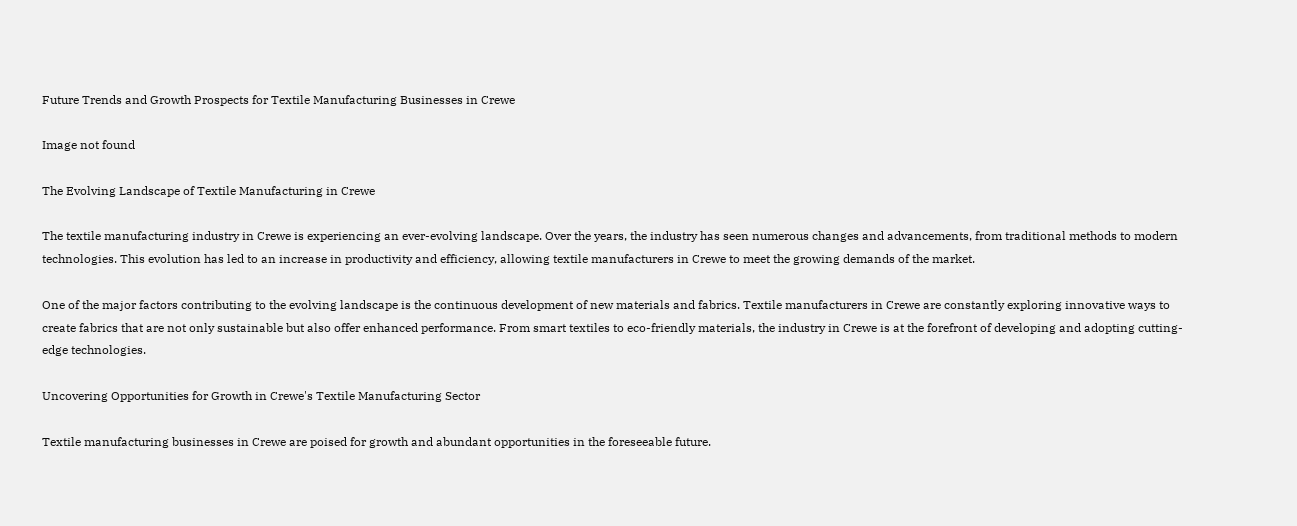Future Trends and Growth Prospects for Textile Manufacturing Businesses in Crewe

Image not found

The Evolving Landscape of Textile Manufacturing in Crewe

The textile manufacturing industry in Crewe is experiencing an ever-evolving landscape. Over the years, the industry has seen numerous changes and advancements, from traditional methods to modern technologies. This evolution has led to an increase in productivity and efficiency, allowing textile manufacturers in Crewe to meet the growing demands of the market.

One of the major factors contributing to the evolving landscape is the continuous development of new materials and fabrics. Textile manufacturers in Crewe are constantly exploring innovative ways to create fabrics that are not only sustainable but also offer enhanced performance. From smart textiles to eco-friendly materials, the industry in Crewe is at the forefront of developing and adopting cutting-edge technologies.

Uncovering Opportunities for Growth in Crewe's Textile Manufacturing Sector

Textile manufacturing businesses in Crewe are poised for growth and abundant opportunities in the foreseeable future.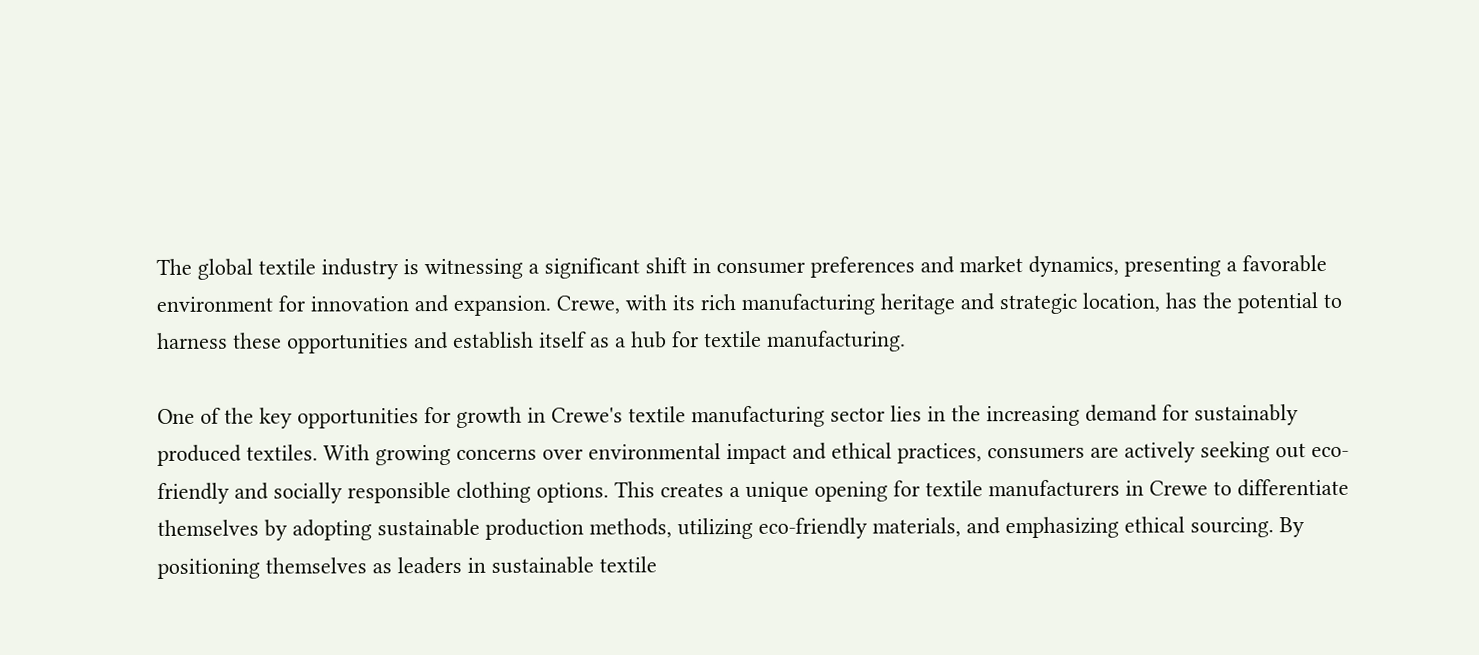The global textile industry is witnessing a significant shift in consumer preferences and market dynamics, presenting a favorable environment for innovation and expansion. Crewe, with its rich manufacturing heritage and strategic location, has the potential to harness these opportunities and establish itself as a hub for textile manufacturing.

One of the key opportunities for growth in Crewe's textile manufacturing sector lies in the increasing demand for sustainably produced textiles. With growing concerns over environmental impact and ethical practices, consumers are actively seeking out eco-friendly and socially responsible clothing options. This creates a unique opening for textile manufacturers in Crewe to differentiate themselves by adopting sustainable production methods, utilizing eco-friendly materials, and emphasizing ethical sourcing. By positioning themselves as leaders in sustainable textile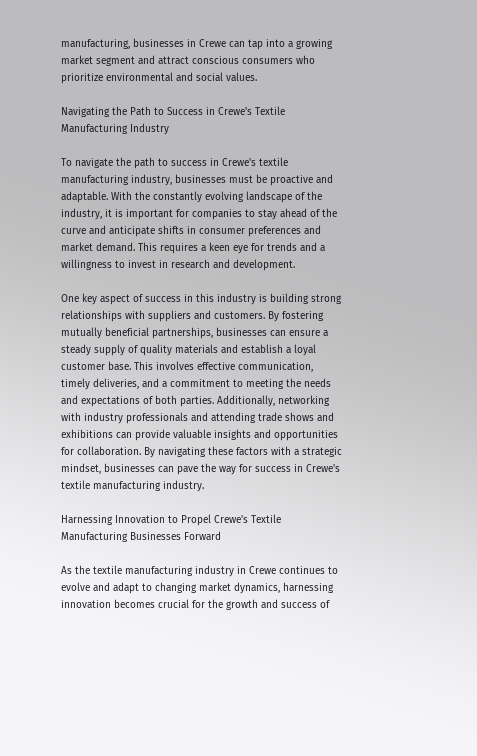manufacturing, businesses in Crewe can tap into a growing market segment and attract conscious consumers who prioritize environmental and social values.

Navigating the Path to Success in Crewe's Textile Manufacturing Industry

To navigate the path to success in Crewe's textile manufacturing industry, businesses must be proactive and adaptable. With the constantly evolving landscape of the industry, it is important for companies to stay ahead of the curve and anticipate shifts in consumer preferences and market demand. This requires a keen eye for trends and a willingness to invest in research and development.

One key aspect of success in this industry is building strong relationships with suppliers and customers. By fostering mutually beneficial partnerships, businesses can ensure a steady supply of quality materials and establish a loyal customer base. This involves effective communication, timely deliveries, and a commitment to meeting the needs and expectations of both parties. Additionally, networking with industry professionals and attending trade shows and exhibitions can provide valuable insights and opportunities for collaboration. By navigating these factors with a strategic mindset, businesses can pave the way for success in Crewe's textile manufacturing industry.

Harnessing Innovation to Propel Crewe's Textile Manufacturing Businesses Forward

As the textile manufacturing industry in Crewe continues to evolve and adapt to changing market dynamics, harnessing innovation becomes crucial for the growth and success of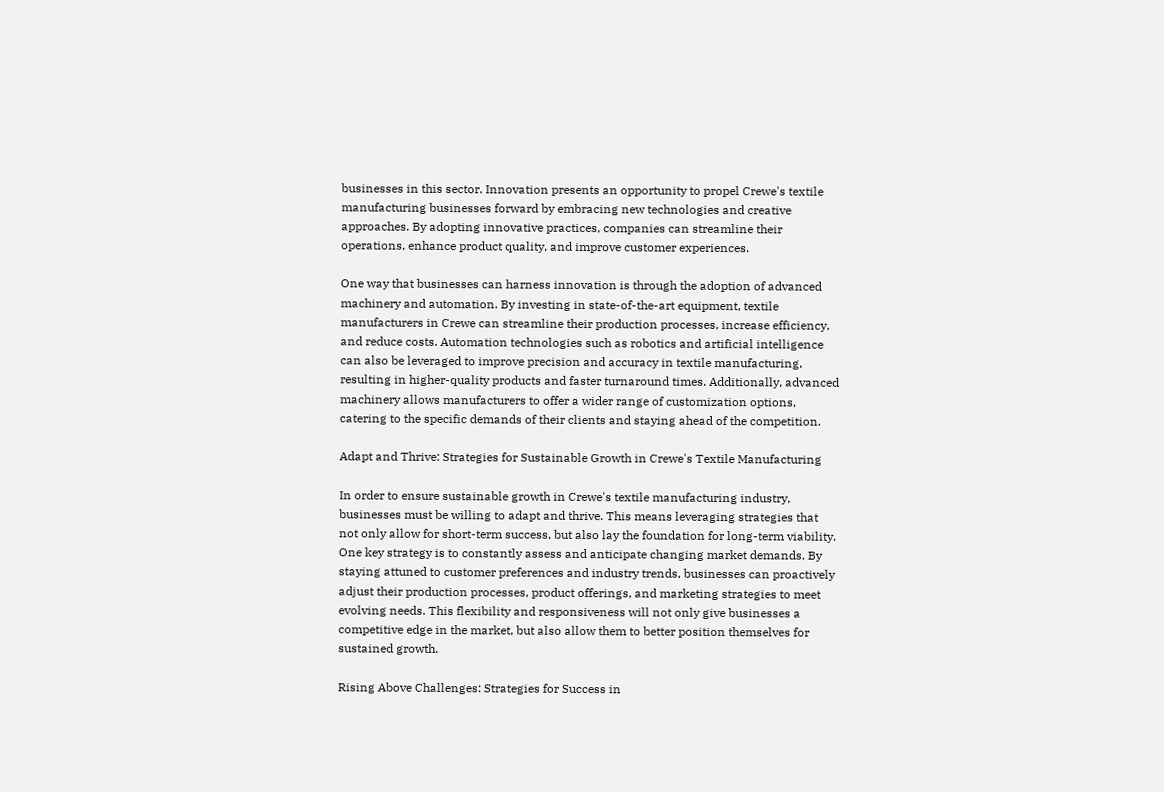businesses in this sector. Innovation presents an opportunity to propel Crewe's textile manufacturing businesses forward by embracing new technologies and creative approaches. By adopting innovative practices, companies can streamline their operations, enhance product quality, and improve customer experiences.

One way that businesses can harness innovation is through the adoption of advanced machinery and automation. By investing in state-of-the-art equipment, textile manufacturers in Crewe can streamline their production processes, increase efficiency, and reduce costs. Automation technologies such as robotics and artificial intelligence can also be leveraged to improve precision and accuracy in textile manufacturing, resulting in higher-quality products and faster turnaround times. Additionally, advanced machinery allows manufacturers to offer a wider range of customization options, catering to the specific demands of their clients and staying ahead of the competition.

Adapt and Thrive: Strategies for Sustainable Growth in Crewe's Textile Manufacturing

In order to ensure sustainable growth in Crewe's textile manufacturing industry, businesses must be willing to adapt and thrive. This means leveraging strategies that not only allow for short-term success, but also lay the foundation for long-term viability. One key strategy is to constantly assess and anticipate changing market demands. By staying attuned to customer preferences and industry trends, businesses can proactively adjust their production processes, product offerings, and marketing strategies to meet evolving needs. This flexibility and responsiveness will not only give businesses a competitive edge in the market, but also allow them to better position themselves for sustained growth.

Rising Above Challenges: Strategies for Success in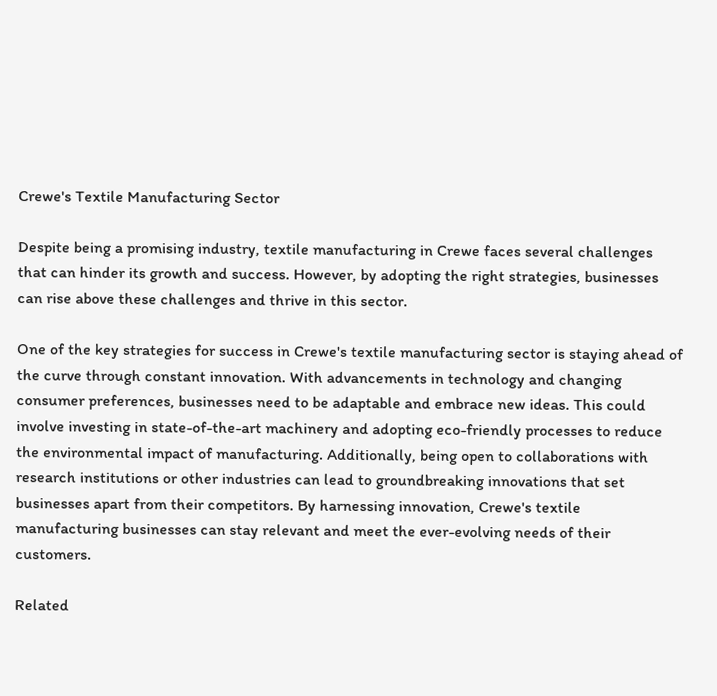Crewe's Textile Manufacturing Sector

Despite being a promising industry, textile manufacturing in Crewe faces several challenges that can hinder its growth and success. However, by adopting the right strategies, businesses can rise above these challenges and thrive in this sector.

One of the key strategies for success in Crewe's textile manufacturing sector is staying ahead of the curve through constant innovation. With advancements in technology and changing consumer preferences, businesses need to be adaptable and embrace new ideas. This could involve investing in state-of-the-art machinery and adopting eco-friendly processes to reduce the environmental impact of manufacturing. Additionally, being open to collaborations with research institutions or other industries can lead to groundbreaking innovations that set businesses apart from their competitors. By harnessing innovation, Crewe's textile manufacturing businesses can stay relevant and meet the ever-evolving needs of their customers.

Related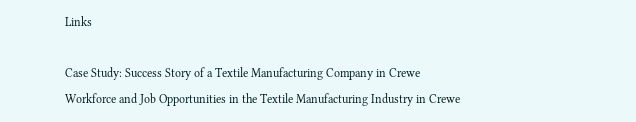Links

Case Study: Success Story of a Textile Manufacturing Company in Crewe
Workforce and Job Opportunities in the Textile Manufacturing Industry in Crewe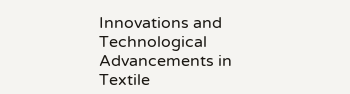Innovations and Technological Advancements in Textile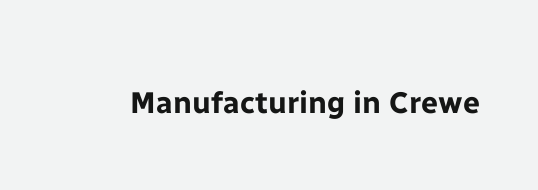Manufacturing in Crewe